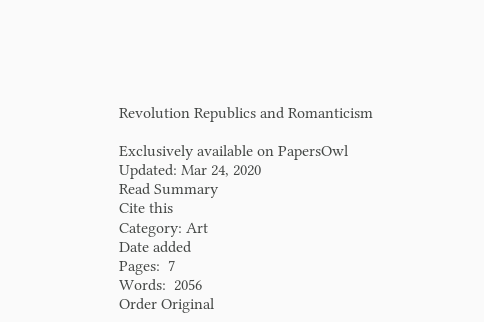Revolution Republics and Romanticism

Exclusively available on PapersOwl
Updated: Mar 24, 2020
Read Summary
Cite this
Category: Art
Date added
Pages:  7
Words:  2056
Order Original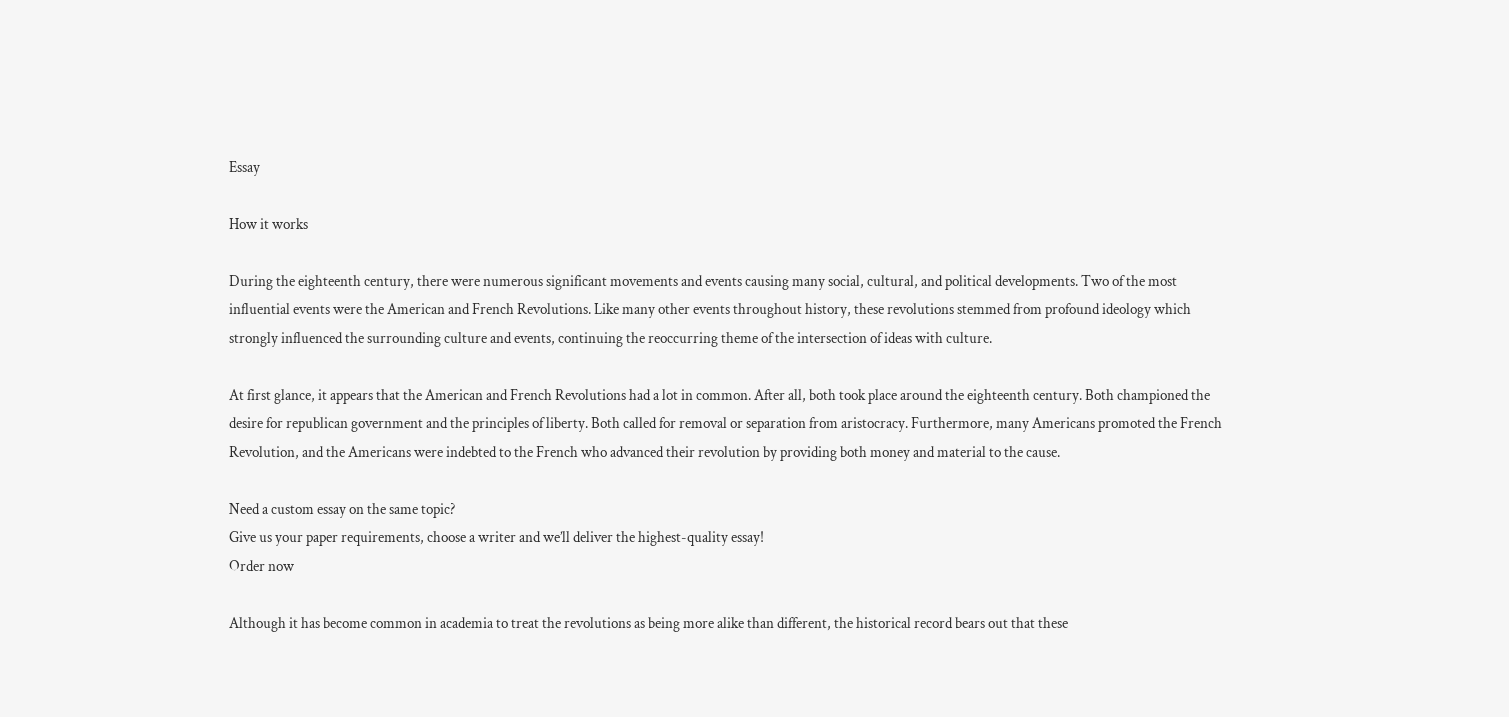Essay

How it works

During the eighteenth century, there were numerous significant movements and events causing many social, cultural, and political developments. Two of the most influential events were the American and French Revolutions. Like many other events throughout history, these revolutions stemmed from profound ideology which strongly influenced the surrounding culture and events, continuing the reoccurring theme of the intersection of ideas with culture.

At first glance, it appears that the American and French Revolutions had a lot in common. After all, both took place around the eighteenth century. Both championed the desire for republican government and the principles of liberty. Both called for removal or separation from aristocracy. Furthermore, many Americans promoted the French Revolution, and the Americans were indebted to the French who advanced their revolution by providing both money and material to the cause.

Need a custom essay on the same topic?
Give us your paper requirements, choose a writer and we’ll deliver the highest-quality essay!
Order now

Although it has become common in academia to treat the revolutions as being more alike than different, the historical record bears out that these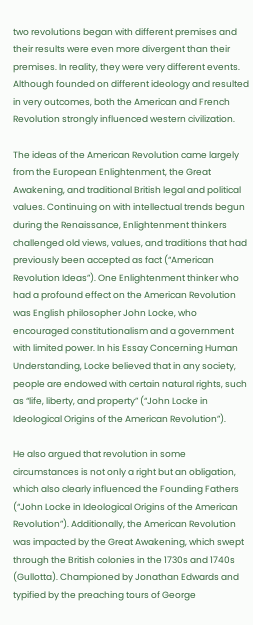two revolutions began with different premises and their results were even more divergent than their premises. In reality, they were very different events. Although founded on different ideology and resulted in very outcomes, both the American and French Revolution strongly influenced western civilization.

The ideas of the American Revolution came largely from the European Enlightenment, the Great Awakening, and traditional British legal and political values. Continuing on with intellectual trends begun during the Renaissance, Enlightenment thinkers challenged old views, values, and traditions that had previously been accepted as fact (“American Revolution Ideas”). One Enlightenment thinker who had a profound effect on the American Revolution was English philosopher John Locke, who encouraged constitutionalism and a government with limited power. In his Essay Concerning Human Understanding, Locke believed that in any society, people are endowed with certain natural rights, such as “life, liberty, and property” (“John Locke in Ideological Origins of the American Revolution”).

He also argued that revolution in some circumstances is not only a right but an obligation, which also clearly influenced the Founding Fathers (“John Locke in Ideological Origins of the American Revolution”). Additionally, the American Revolution was impacted by the Great Awakening, which swept through the British colonies in the 1730s and 1740s (Gullotta). Championed by Jonathan Edwards and typified by the preaching tours of George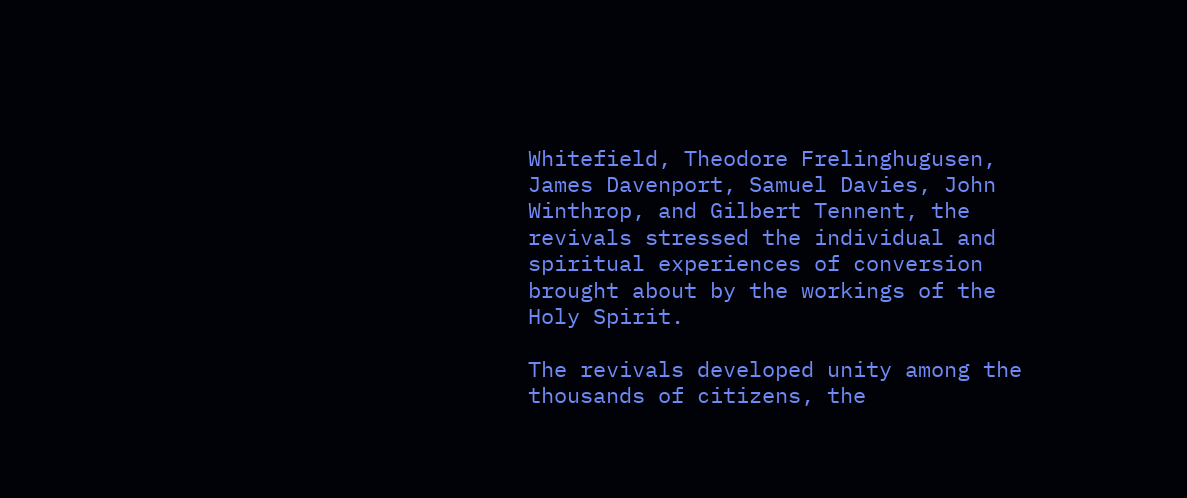Whitefield, Theodore Frelinghugusen, James Davenport, Samuel Davies, John Winthrop, and Gilbert Tennent, the revivals stressed the individual and spiritual experiences of conversion brought about by the workings of the Holy Spirit.

The revivals developed unity among the thousands of citizens, the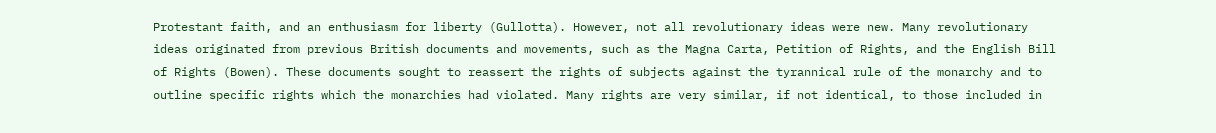Protestant faith, and an enthusiasm for liberty (Gullotta). However, not all revolutionary ideas were new. Many revolutionary ideas originated from previous British documents and movements, such as the Magna Carta, Petition of Rights, and the English Bill of Rights (Bowen). These documents sought to reassert the rights of subjects against the tyrannical rule of the monarchy and to outline specific rights which the monarchies had violated. Many rights are very similar, if not identical, to those included in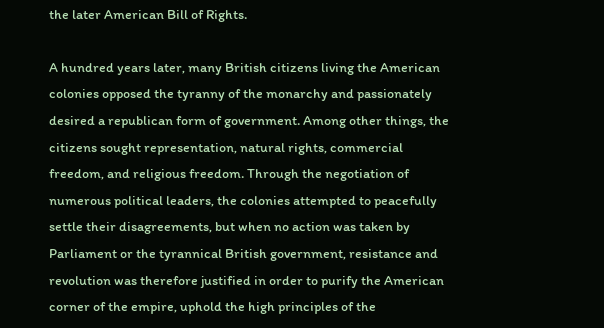the later American Bill of Rights.

A hundred years later, many British citizens living the American colonies opposed the tyranny of the monarchy and passionately desired a republican form of government. Among other things, the citizens sought representation, natural rights, commercial freedom, and religious freedom. Through the negotiation of numerous political leaders, the colonies attempted to peacefully settle their disagreements, but when no action was taken by Parliament or the tyrannical British government, resistance and revolution was therefore justified in order to purify the American corner of the empire, uphold the high principles of the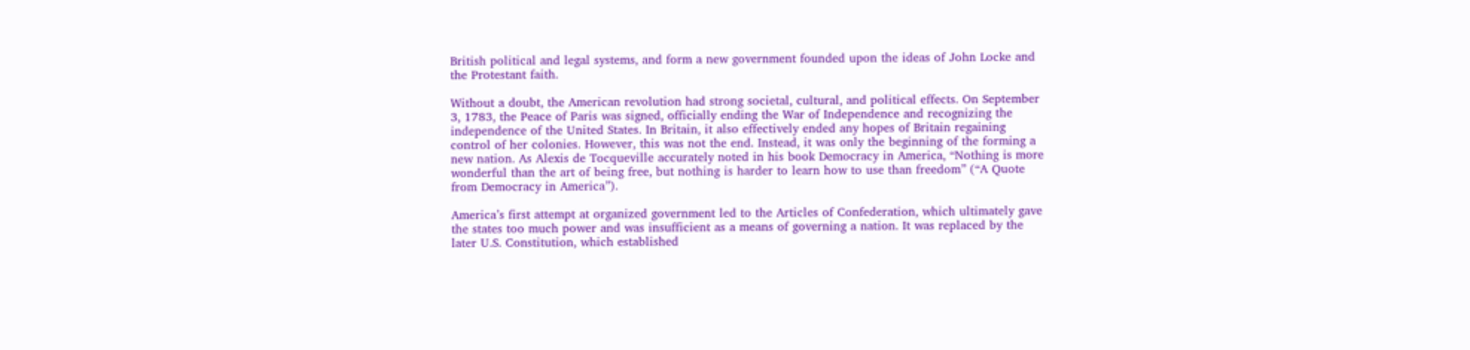British political and legal systems, and form a new government founded upon the ideas of John Locke and the Protestant faith.

Without a doubt, the American revolution had strong societal, cultural, and political effects. On September 3, 1783, the Peace of Paris was signed, officially ending the War of Independence and recognizing the independence of the United States. In Britain, it also effectively ended any hopes of Britain regaining control of her colonies. However, this was not the end. Instead, it was only the beginning of the forming a new nation. As Alexis de Tocqueville accurately noted in his book Democracy in America, “Nothing is more wonderful than the art of being free, but nothing is harder to learn how to use than freedom” (“A Quote from Democracy in America”).

America’s first attempt at organized government led to the Articles of Confederation, which ultimately gave the states too much power and was insufficient as a means of governing a nation. It was replaced by the later U.S. Constitution, which established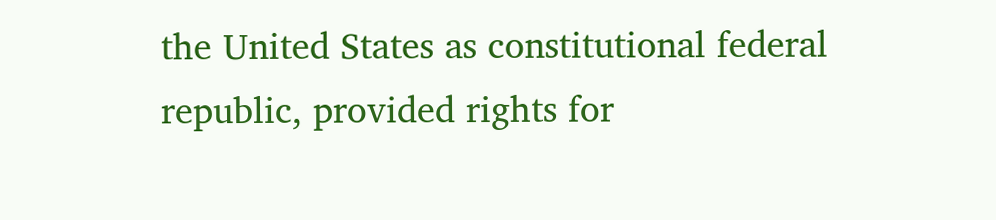the United States as constitutional federal republic, provided rights for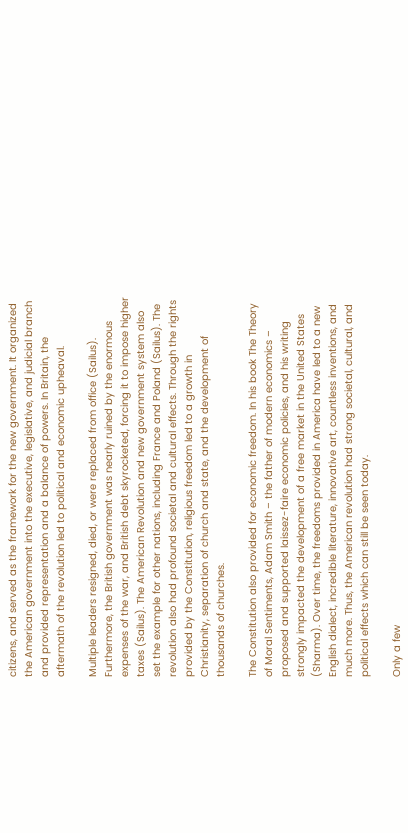citizens, and served as the framework for the new government. It organized the American government into the executive, legislative, and judicial branch and provided representation and a balance of powers. In Britain, the aftermath of the revolution led to political and economic upheaval.

Multiple leaders resigned, died, or were replaced from office (Sailus). Furthermore, the British government was nearly ruined by the enormous expenses of the war, and British debt skyrocketed, forcing it to impose higher taxes (Sailus). The American Revolution and new government system also set the example for other nations, including France and Poland (Sailus). The revolution also had profound societal and cultural effects. Through the rights provided by the Constitution, religious freedom led to a growth in Christianity, separation of church and state, and the development of thousands of churches.

The Constitution also provided for economic freedom. In his book The Theory of Moral Sentiments, Adam Smith – the father of modern economics – proposed and supported laissez-faire economic policies, and his writing strongly impacted the development of a free market in the United States (Sharma). Over time, the freedoms provided in America have led to a new English dialect, incredible literature, innovative art, countless inventions, and much more. Thus, the American revolution had strong societal, cultural, and political effects which can still be seen today.

Only a few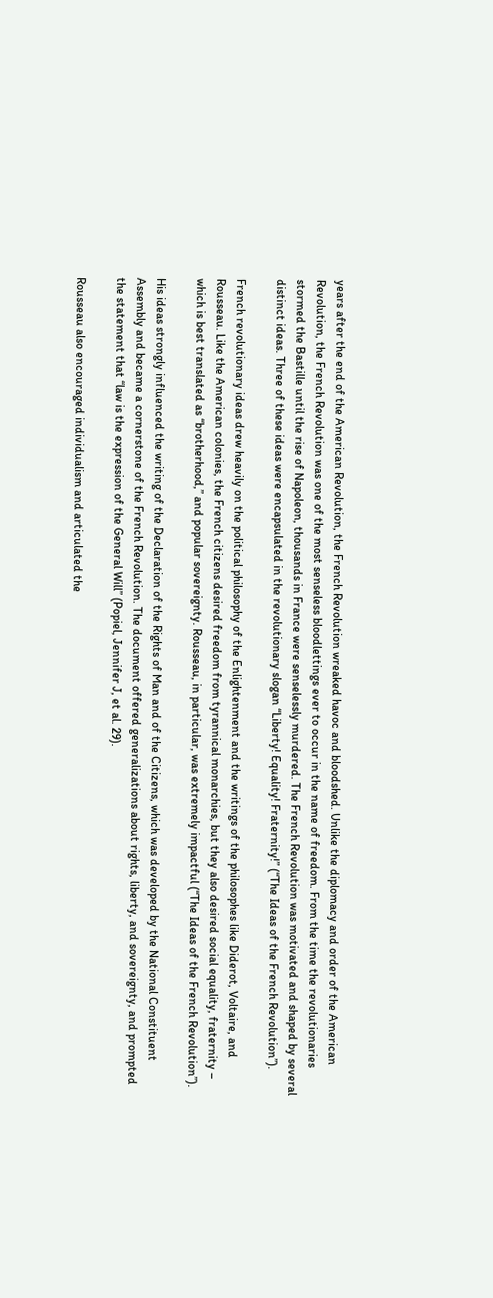years after the end of the American Revolution, the French Revolution wreaked havoc and bloodshed. Unlike the diplomacy and order of the American Revolution, the French Revolution was one of the most senseless bloodlettings ever to occur in the name of freedom. From the time the revolutionaries stormed the Bastille until the rise of Napoleon, thousands in France were senselessly murdered. The French Revolution was motivated and shaped by several distinct ideas. Three of these ideas were encapsulated in the revolutionary slogan “Liberty! Equality! Fraternity!” (“The Ideas of the French Revolution”).

French revolutionary ideas drew heavily on the political philosophy of the Enlightenment and the writings of the philosophes like Diderot, Voltaire, and Rousseau. Like the American colonies, the French citizens desired freedom from tyrannical monarchies, but they also desired social equality, fraternity – which is best translated as “brotherhood,” and popular sovereignty. Rousseau, in particular, was extremely impactful (“The Ideas of the French Revolution”).

His ideas strongly influenced the writing of the Declaration of the Rights of Man and of the Citizens, which was developed by the National Constituent Assembly and became a cornerstone of the French Revolution. The document offered generalizations about rights, liberty, and sovereignty, and prompted the statement that “law is the expression of the General Will” (Popiel, Jennifer J, et al. 29).

Rousseau also encouraged individualism and articulated the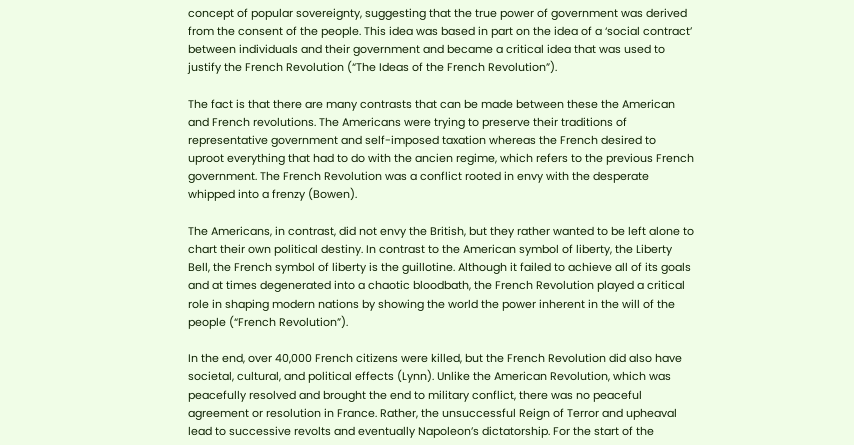concept of popular sovereignty, suggesting that the true power of government was derived from the consent of the people. This idea was based in part on the idea of a ‘social contract’ between individuals and their government and became a critical idea that was used to justify the French Revolution (“The Ideas of the French Revolution”).

The fact is that there are many contrasts that can be made between these the American and French revolutions. The Americans were trying to preserve their traditions of representative government and self-imposed taxation whereas the French desired to uproot everything that had to do with the ancien regime, which refers to the previous French government. The French Revolution was a conflict rooted in envy with the desperate whipped into a frenzy (Bowen).

The Americans, in contrast, did not envy the British, but they rather wanted to be left alone to chart their own political destiny. In contrast to the American symbol of liberty, the Liberty Bell, the French symbol of liberty is the guillotine. Although it failed to achieve all of its goals and at times degenerated into a chaotic bloodbath, the French Revolution played a critical role in shaping modern nations by showing the world the power inherent in the will of the people (“French Revolution”).

In the end, over 40,000 French citizens were killed, but the French Revolution did also have societal, cultural, and political effects (Lynn). Unlike the American Revolution, which was peacefully resolved and brought the end to military conflict, there was no peaceful agreement or resolution in France. Rather, the unsuccessful Reign of Terror and upheaval lead to successive revolts and eventually Napoleon’s dictatorship. For the start of the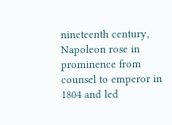nineteenth century, Napoleon rose in prominence from counsel to emperor in 1804 and led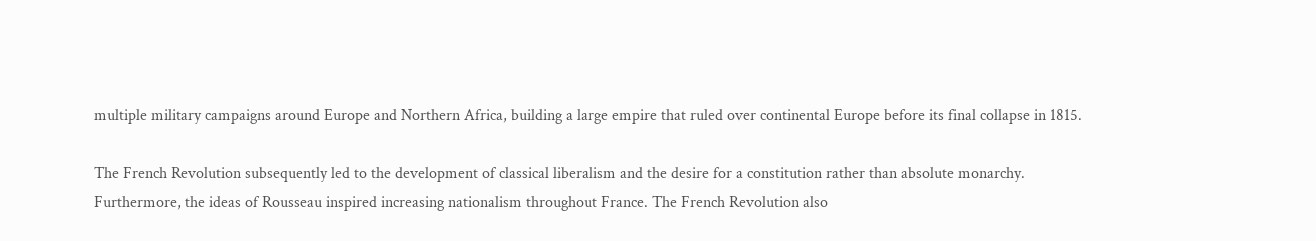multiple military campaigns around Europe and Northern Africa, building a large empire that ruled over continental Europe before its final collapse in 1815.

The French Revolution subsequently led to the development of classical liberalism and the desire for a constitution rather than absolute monarchy. Furthermore, the ideas of Rousseau inspired increasing nationalism throughout France. The French Revolution also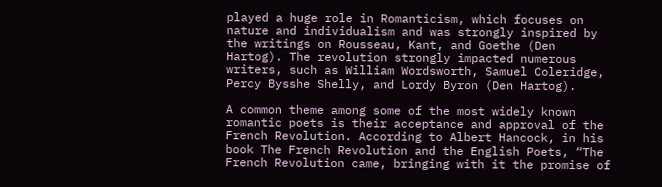played a huge role in Romanticism, which focuses on nature and individualism and was strongly inspired by the writings on Rousseau, Kant, and Goethe (Den Hartog). The revolution strongly impacted numerous writers, such as William Wordsworth, Samuel Coleridge, Percy Bysshe Shelly, and Lordy Byron (Den Hartog).

A common theme among some of the most widely known romantic poets is their acceptance and approval of the French Revolution. According to Albert Hancock, in his book The French Revolution and the English Poets, “The French Revolution came, bringing with it the promise of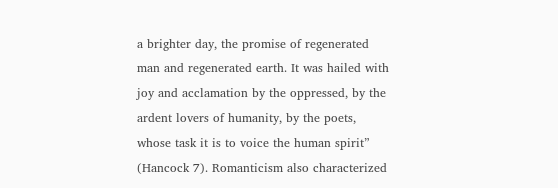a brighter day, the promise of regenerated man and regenerated earth. It was hailed with joy and acclamation by the oppressed, by the ardent lovers of humanity, by the poets, whose task it is to voice the human spirit” (Hancock 7). Romanticism also characterized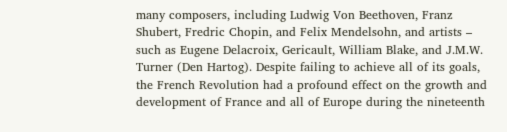many composers, including Ludwig Von Beethoven, Franz Shubert, Fredric Chopin, and Felix Mendelsohn, and artists – such as Eugene Delacroix, Gericault, William Blake, and J.M.W. Turner (Den Hartog). Despite failing to achieve all of its goals, the French Revolution had a profound effect on the growth and development of France and all of Europe during the nineteenth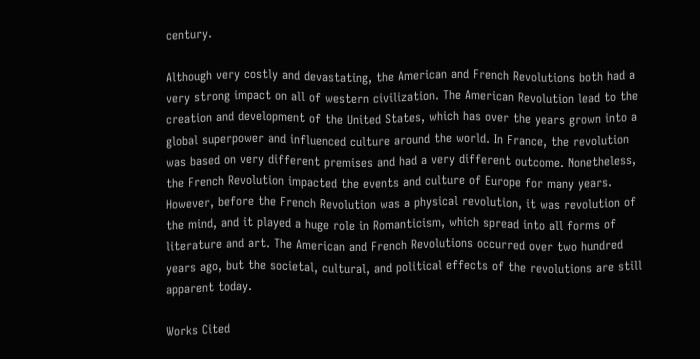century.

Although very costly and devastating, the American and French Revolutions both had a very strong impact on all of western civilization. The American Revolution lead to the creation and development of the United States, which has over the years grown into a global superpower and influenced culture around the world. In France, the revolution was based on very different premises and had a very different outcome. Nonetheless, the French Revolution impacted the events and culture of Europe for many years. However, before the French Revolution was a physical revolution, it was revolution of the mind, and it played a huge role in Romanticism, which spread into all forms of literature and art. The American and French Revolutions occurred over two hundred years ago, but the societal, cultural, and political effects of the revolutions are still apparent today.

Works Cited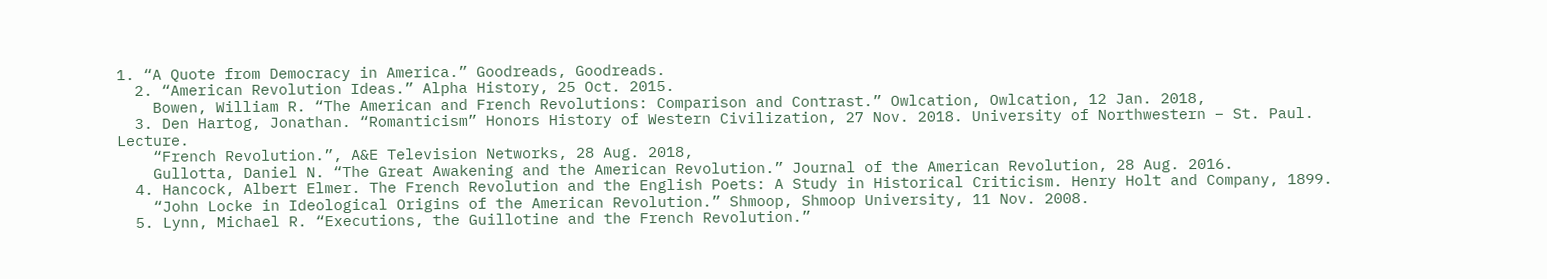1. “A Quote from Democracy in America.” Goodreads, Goodreads.
  2. “American Revolution Ideas.” Alpha History, 25 Oct. 2015.
    Bowen, William R. “The American and French Revolutions: Comparison and Contrast.” Owlcation, Owlcation, 12 Jan. 2018,
  3. Den Hartog, Jonathan. “Romanticism” Honors History of Western Civilization, 27 Nov. 2018. University of Northwestern – St. Paul. Lecture.
    “French Revolution.”, A&E Television Networks, 28 Aug. 2018,
    Gullotta, Daniel N. “The Great Awakening and the American Revolution.” Journal of the American Revolution, 28 Aug. 2016.
  4. Hancock, Albert Elmer. The French Revolution and the English Poets: A Study in Historical Criticism. Henry Holt and Company, 1899.
    “John Locke in Ideological Origins of the American Revolution.” Shmoop, Shmoop University, 11 Nov. 2008.
  5. Lynn, Michael R. “Executions, the Guillotine and the French Revolution.”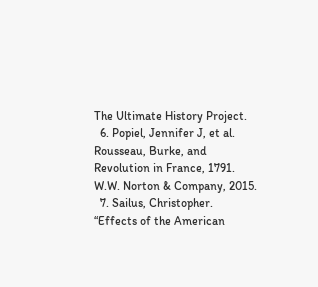The Ultimate History Project.
  6. Popiel, Jennifer J, et al. Rousseau, Burke, and Revolution in France, 1791. W.W. Norton & Company, 2015.
  7. Sailus, Christopher. “Effects of the American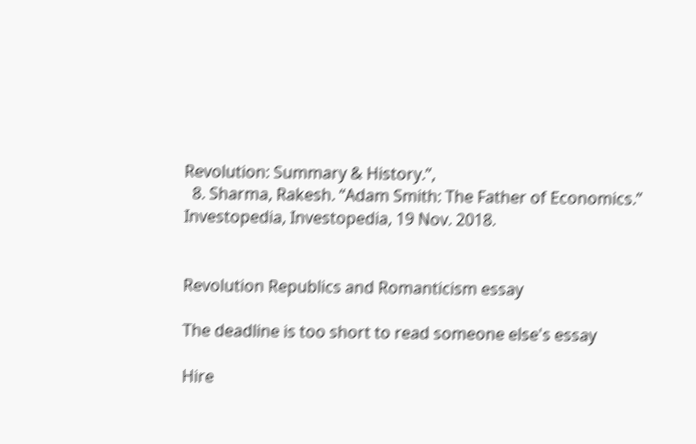Revolution: Summary & History.”,
  8. Sharma, Rakesh. “Adam Smith: The Father of Economics.” Investopedia, Investopedia, 19 Nov. 2018.


Revolution Republics and Romanticism essay

The deadline is too short to read someone else's essay

Hire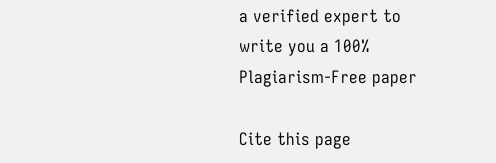a verified expert to write you a 100% Plagiarism-Free paper

Cite this page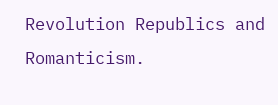Revolution Republics and Romanticism.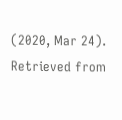(2020, Mar 24). Retrieved from